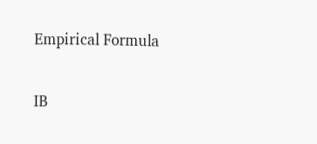Empirical Formula

IB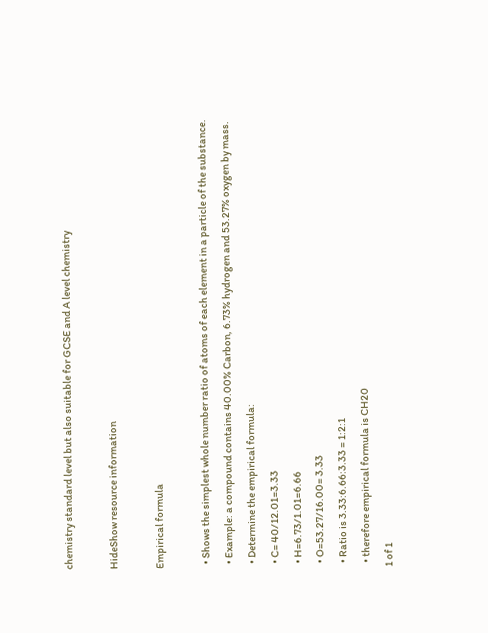chemistry standard level but also suitable for GCSE and A level chemistry

HideShow resource information

Empirical formula

  • Shows the simplest whole number ratio of atoms of each element in a particle of the substance.
  • Example: a compound contains 40.00% Carbon, 6.73% hydrogen and 53.27% oxygen by mass.
  • Determine the empirical formula:
  • C= 40/12.01=3.33
  • H=6.73/1.01=6.66
  • O=53.27/16.00= 3.33
  • Ratio is 3.33:6.66:3.33 = 1:2:1
  • therefore empirical formula is CH20
1 of 1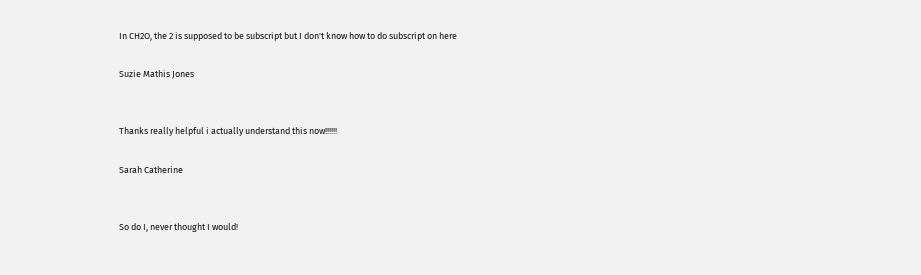In CH2O, the 2 is supposed to be subscript but I don't know how to do subscript on here

Suzie Mathis Jones


Thanks really helpful i actually understand this now!!!!!!

Sarah Catherine


So do I, never thought I would!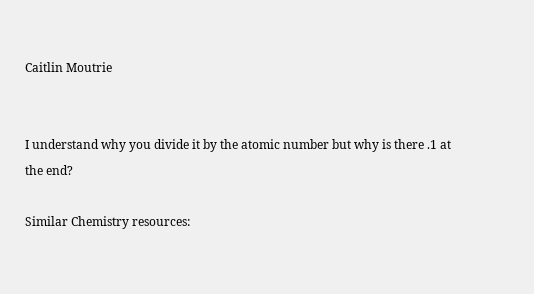Caitlin Moutrie


I understand why you divide it by the atomic number but why is there .1 at the end?

Similar Chemistry resources: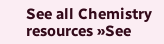See all Chemistry resources »See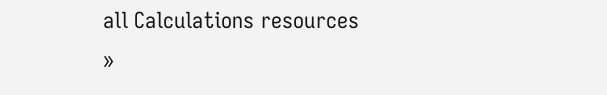all Calculations resources »